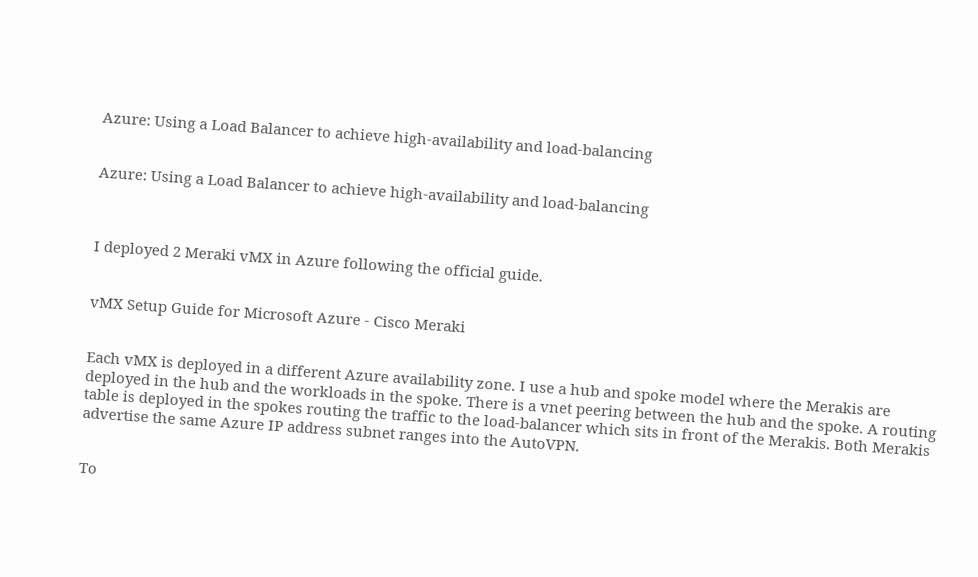Azure: Using a Load Balancer to achieve high-availability and load-balancing


Azure: Using a Load Balancer to achieve high-availability and load-balancing



I deployed 2 Meraki vMX in Azure following the official guide.


vMX Setup Guide for Microsoft Azure - Cisco Meraki


Each vMX is deployed in a different Azure availability zone. I use a hub and spoke model where the Merakis are deployed in the hub and the workloads in the spoke. There is a vnet peering between the hub and the spoke. A routing table is deployed in the spokes routing the traffic to the load-balancer which sits in front of the Merakis. Both Merakis advertise the same Azure IP address subnet ranges into the AutoVPN.


To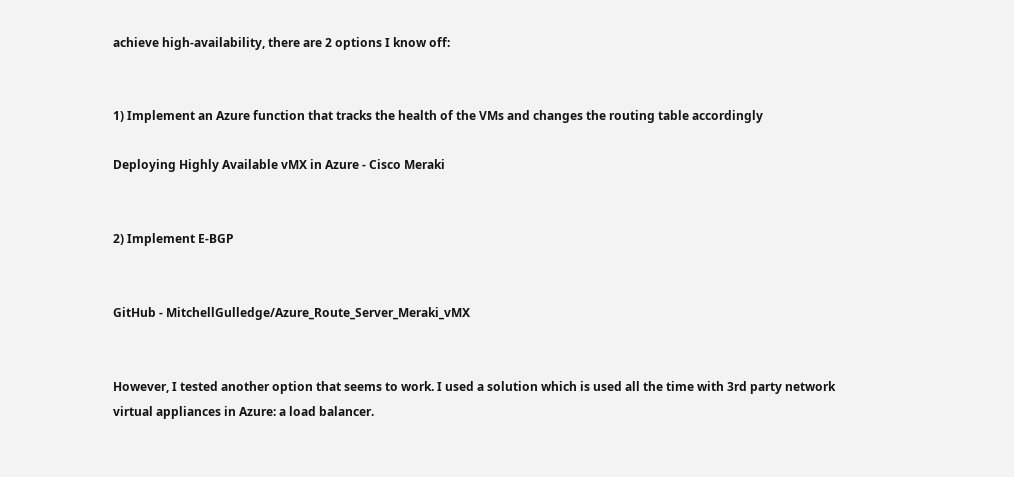achieve high-availability, there are 2 options I know off:


1) Implement an Azure function that tracks the health of the VMs and changes the routing table accordingly

Deploying Highly Available vMX in Azure - Cisco Meraki


2) Implement E-BGP


GitHub - MitchellGulledge/Azure_Route_Server_Meraki_vMX


However, I tested another option that seems to work. I used a solution which is used all the time with 3rd party network virtual appliances in Azure: a load balancer.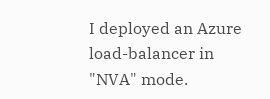I deployed an Azure load-balancer in "NVA" mode.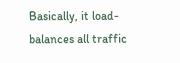Basically, it load-balances all traffic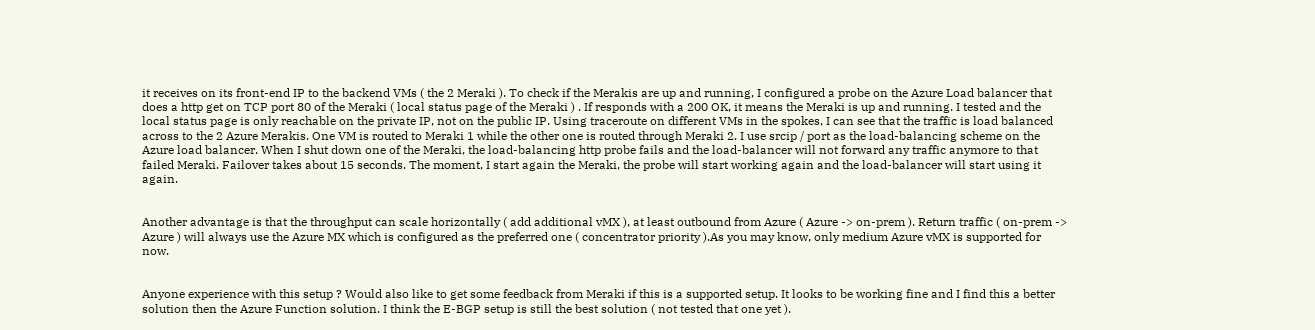it receives on its front-end IP to the backend VMs ( the 2 Meraki ). To check if the Merakis are up and running, I configured a probe on the Azure Load balancer that does a http get on TCP port 80 of the Meraki ( local status page of the Meraki ) . If responds with a 200 OK, it means the Meraki is up and running. I tested and the local status page is only reachable on the private IP, not on the public IP. Using traceroute on different VMs in the spokes, I can see that the traffic is load balanced across to the 2 Azure Merakis. One VM is routed to Meraki 1 while the other one is routed through Meraki 2. I use srcip / port as the load-balancing scheme on the Azure load balancer. When I shut down one of the Meraki, the load-balancing http probe fails and the load-balancer will not forward any traffic anymore to that failed Meraki. Failover takes about 15 seconds. The moment, I start again the Meraki, the probe will start working again and the load-balancer will start using it again.


Another advantage is that the throughput can scale horizontally ( add additional vMX ), at least outbound from Azure ( Azure -> on-prem ). Return traffic ( on-prem -> Azure ) will always use the Azure MX which is configured as the preferred one ( concentrator priority ).As you may know, only medium Azure vMX is supported for now.


Anyone experience with this setup ? Would also like to get some feedback from Meraki if this is a supported setup. It looks to be working fine and I find this a better solution then the Azure Function solution. I think the E-BGP setup is still the best solution ( not tested that one yet ).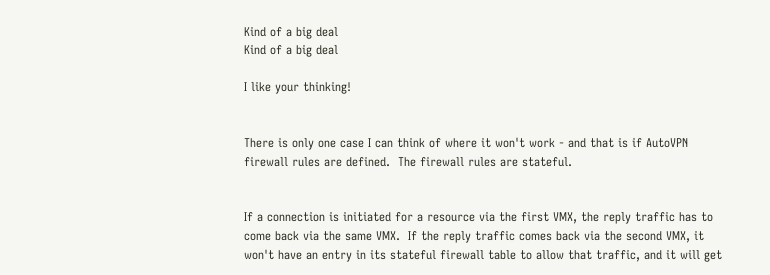Kind of a big deal
Kind of a big deal

I like your thinking!


There is only one case I can think of where it won't work - and that is if AutoVPN firewall rules are defined.  The firewall rules are stateful.


If a connection is initiated for a resource via the first VMX, the reply traffic has to come back via the same VMX.  If the reply traffic comes back via the second VMX, it won't have an entry in its stateful firewall table to allow that traffic, and it will get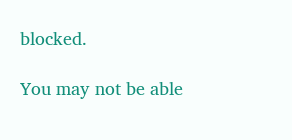blocked.

You may not be able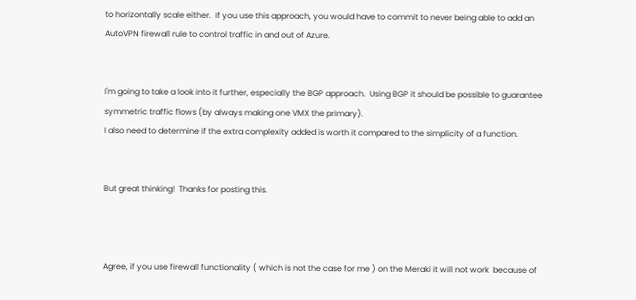to horizontally scale either.  If you use this approach, you would have to commit to never being able to add an AutoVPN firewall rule to control traffic in and out of Azure.


I'm going to take a look into it further, especially the BGP approach.  Using BGP it should be possible to guarantee symmetric traffic flows (by always making one VMX the primary).
I also need to determine if the extra complexity added is worth it compared to the simplicity of a function.


But great thinking!  Thanks for posting this.



Agree, if you use firewall functionality ( which is not the case for me ) on the Meraki it will not work  because of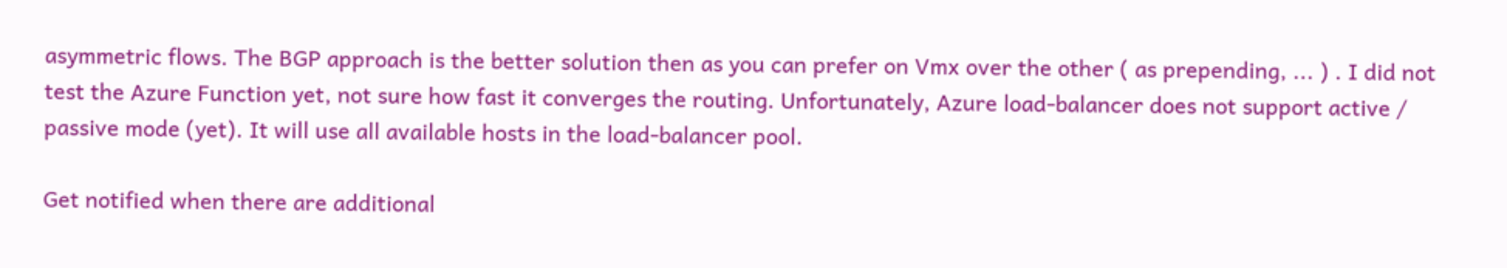asymmetric flows. The BGP approach is the better solution then as you can prefer on Vmx over the other ( as prepending, ... ) . I did not test the Azure Function yet, not sure how fast it converges the routing. Unfortunately, Azure load-balancer does not support active / passive mode (yet). It will use all available hosts in the load-balancer pool.

Get notified when there are additional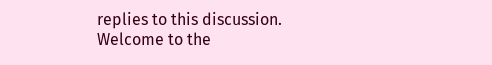replies to this discussion.
Welcome to the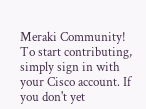Meraki Community!
To start contributing, simply sign in with your Cisco account. If you don't yet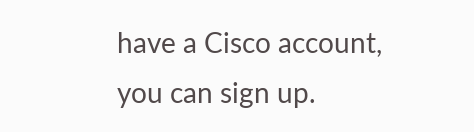have a Cisco account, you can sign up.